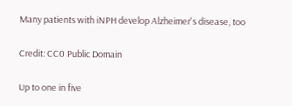Many patients with iNPH develop Alzheimer's disease, too

Credit: CC0 Public Domain

Up to one in five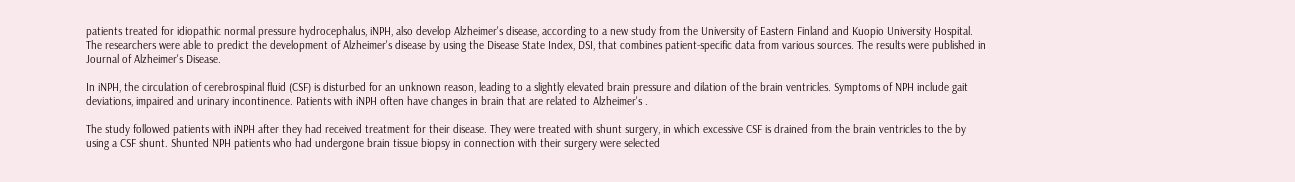patients treated for idiopathic normal pressure hydrocephalus, iNPH, also develop Alzheimer's disease, according to a new study from the University of Eastern Finland and Kuopio University Hospital. The researchers were able to predict the development of Alzheimer's disease by using the Disease State Index, DSI, that combines patient-specific data from various sources. The results were published in Journal of Alzheimer's Disease.

In iNPH, the circulation of cerebrospinal fluid (CSF) is disturbed for an unknown reason, leading to a slightly elevated brain pressure and dilation of the brain ventricles. Symptoms of NPH include gait deviations, impaired and urinary incontinence. Patients with iNPH often have changes in brain that are related to Alzheimer's .

The study followed patients with iNPH after they had received treatment for their disease. They were treated with shunt surgery, in which excessive CSF is drained from the brain ventricles to the by using a CSF shunt. Shunted NPH patients who had undergone brain tissue biopsy in connection with their surgery were selected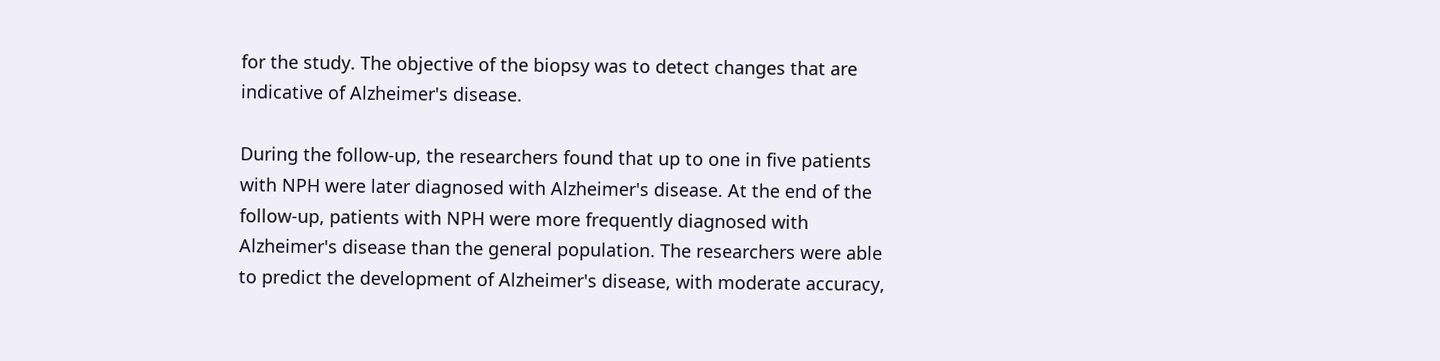for the study. The objective of the biopsy was to detect changes that are indicative of Alzheimer's disease.

During the follow-up, the researchers found that up to one in five patients with NPH were later diagnosed with Alzheimer's disease. At the end of the follow-up, patients with NPH were more frequently diagnosed with Alzheimer's disease than the general population. The researchers were able to predict the development of Alzheimer's disease, with moderate accuracy,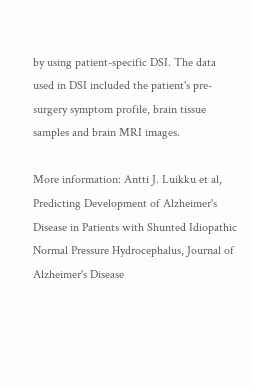by using patient-specific DSI. The data used in DSI included the patient's pre-surgery symptom profile, brain tissue samples and brain MRI images.

More information: Antti J. Luikku et al, Predicting Development of Alzheimer's Disease in Patients with Shunted Idiopathic Normal Pressure Hydrocephalus, Journal of Alzheimer's Disease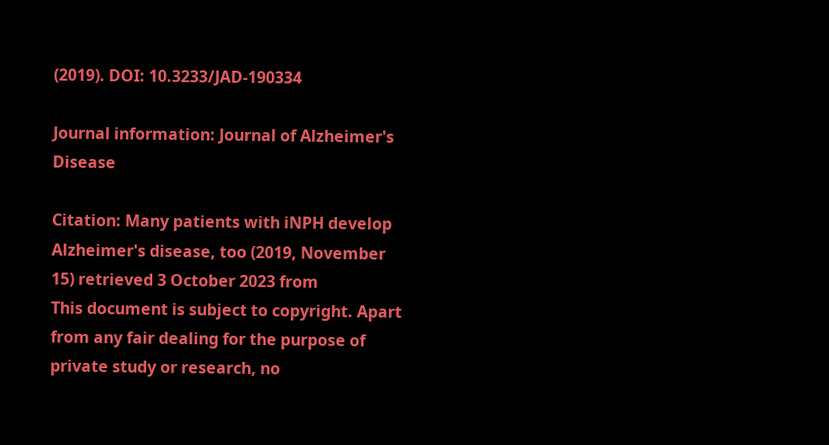(2019). DOI: 10.3233/JAD-190334

Journal information: Journal of Alzheimer's Disease

Citation: Many patients with iNPH develop Alzheimer's disease, too (2019, November 15) retrieved 3 October 2023 from
This document is subject to copyright. Apart from any fair dealing for the purpose of private study or research, no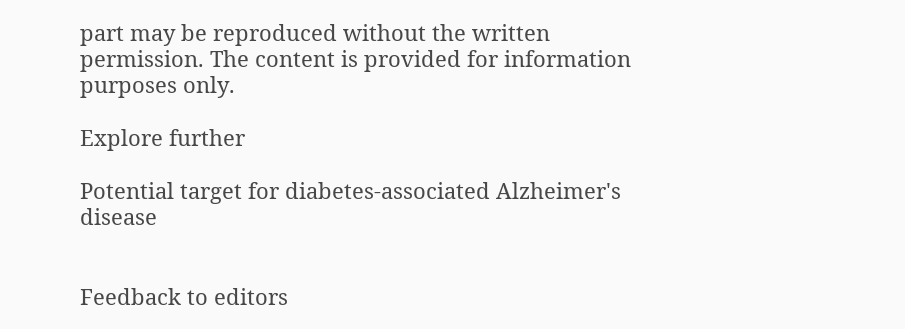part may be reproduced without the written permission. The content is provided for information purposes only.

Explore further

Potential target for diabetes-associated Alzheimer's disease


Feedback to editors